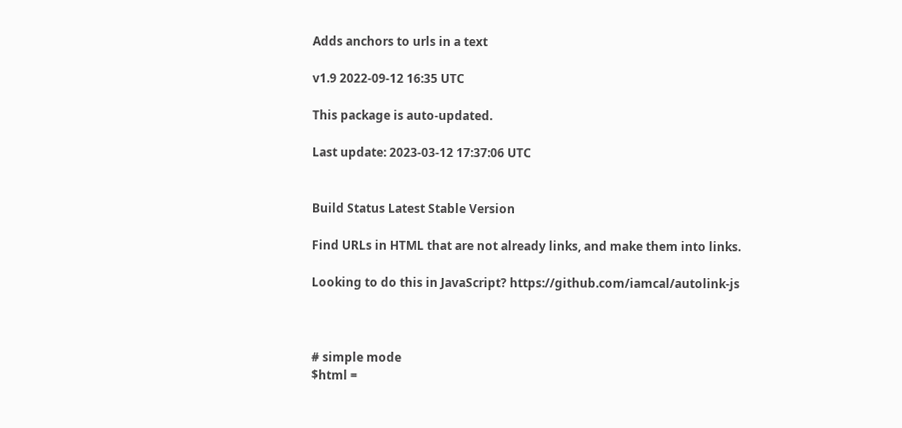Adds anchors to urls in a text

v1.9 2022-09-12 16:35 UTC

This package is auto-updated.

Last update: 2023-03-12 17:37:06 UTC


Build Status Latest Stable Version

Find URLs in HTML that are not already links, and make them into links.

Looking to do this in JavaScript? https://github.com/iamcal/autolink-js



# simple mode
$html =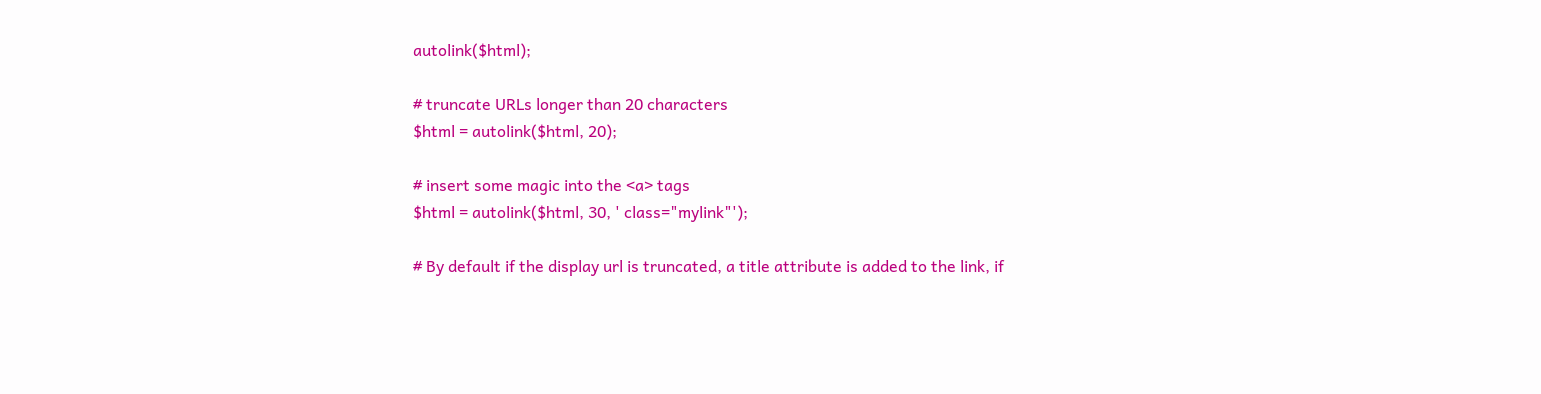autolink($html);

# truncate URLs longer than 20 characters
$html = autolink($html, 20);

# insert some magic into the <a> tags
$html = autolink($html, 30, ' class="mylink"');

# By default if the display url is truncated, a title attribute is added to the link, if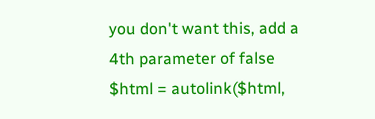you don't want this, add a 4th parameter of false
$html = autolink($html,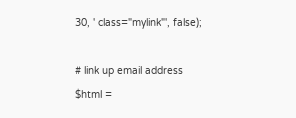30, ' class="mylink"', false);

# link up email address
$html =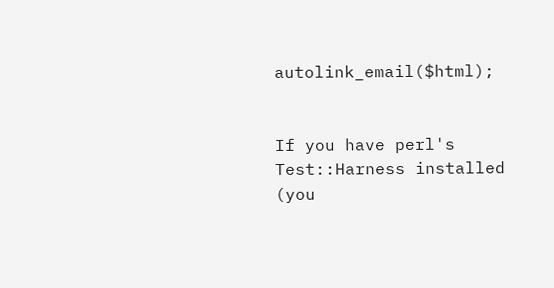autolink_email($html);


If you have perl's Test::Harness installed (you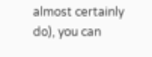almost certainly do), you can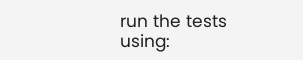run the tests using: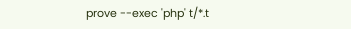prove --exec 'php' t/*.t